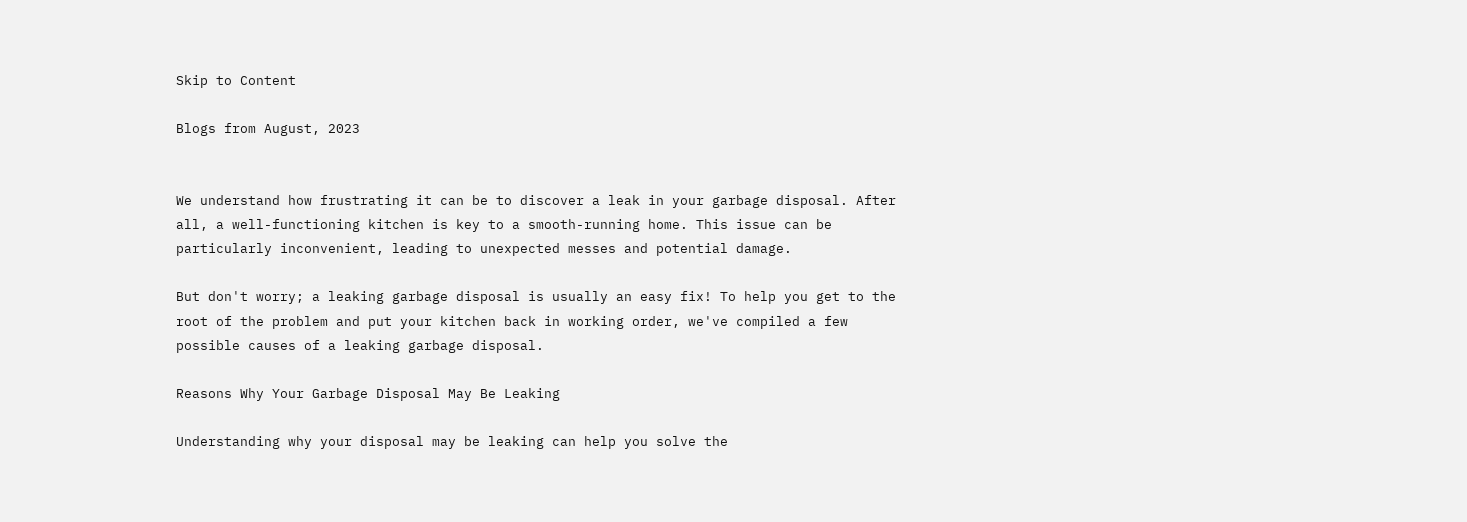Skip to Content

Blogs from August, 2023


We understand how frustrating it can be to discover a leak in your garbage disposal. After all, a well-functioning kitchen is key to a smooth-running home. This issue can be particularly inconvenient, leading to unexpected messes and potential damage.

But don't worry; a leaking garbage disposal is usually an easy fix! To help you get to the root of the problem and put your kitchen back in working order, we've compiled a few possible causes of a leaking garbage disposal.

Reasons Why Your Garbage Disposal May Be Leaking

Understanding why your disposal may be leaking can help you solve the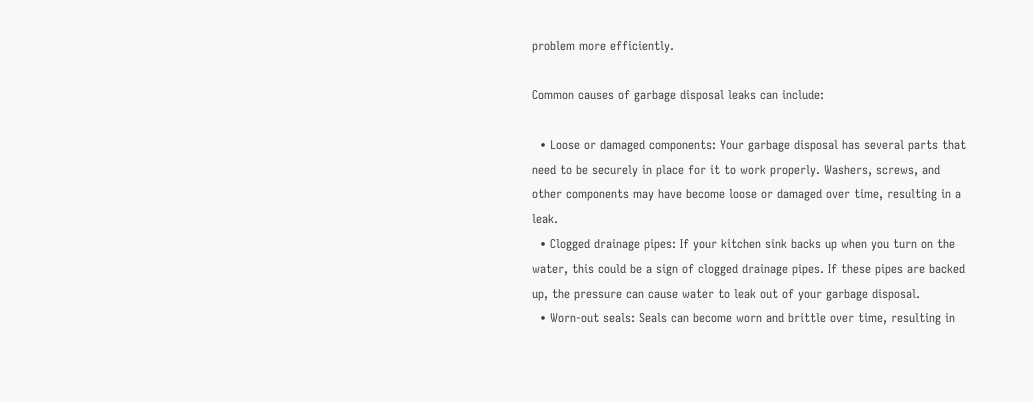problem more efficiently.

Common causes of garbage disposal leaks can include:

  • Loose or damaged components: Your garbage disposal has several parts that need to be securely in place for it to work properly. Washers, screws, and other components may have become loose or damaged over time, resulting in a leak.
  • Clogged drainage pipes: If your kitchen sink backs up when you turn on the water, this could be a sign of clogged drainage pipes. If these pipes are backed up, the pressure can cause water to leak out of your garbage disposal.
  • Worn-out seals: Seals can become worn and brittle over time, resulting in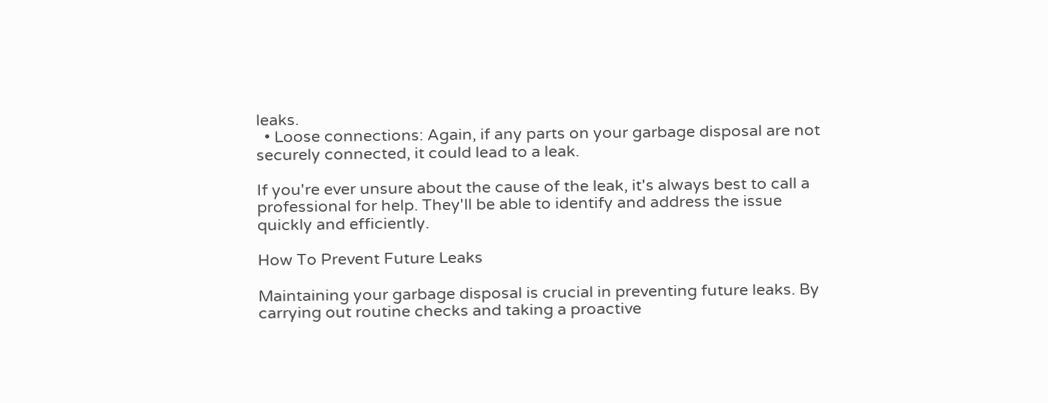leaks.
  • Loose connections: Again, if any parts on your garbage disposal are not securely connected, it could lead to a leak.

If you're ever unsure about the cause of the leak, it's always best to call a professional for help. They'll be able to identify and address the issue quickly and efficiently.

How To Prevent Future Leaks

Maintaining your garbage disposal is crucial in preventing future leaks. By carrying out routine checks and taking a proactive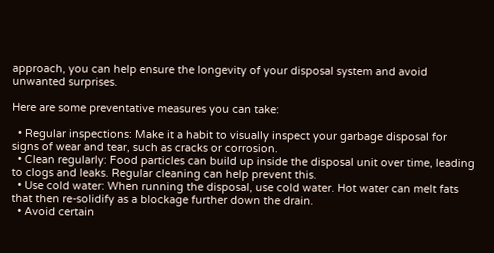approach, you can help ensure the longevity of your disposal system and avoid unwanted surprises.

Here are some preventative measures you can take:

  • Regular inspections: Make it a habit to visually inspect your garbage disposal for signs of wear and tear, such as cracks or corrosion.
  • Clean regularly: Food particles can build up inside the disposal unit over time, leading to clogs and leaks. Regular cleaning can help prevent this.
  • Use cold water: When running the disposal, use cold water. Hot water can melt fats that then re-solidify as a blockage further down the drain.
  • Avoid certain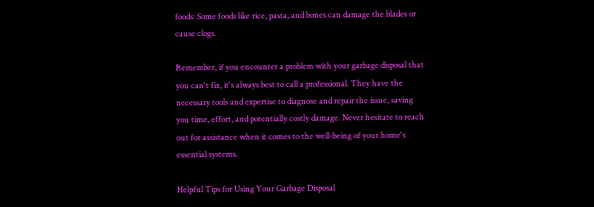foods: Some foods like rice, pasta, and bones can damage the blades or cause clogs.

Remember, if you encounter a problem with your garbage disposal that you can't fix, it's always best to call a professional. They have the necessary tools and expertise to diagnose and repair the issue, saving you time, effort, and potentially costly damage. Never hesitate to reach out for assistance when it comes to the well-being of your home's essential systems.

Helpful Tips for Using Your Garbage Disposal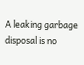A leaking garbage disposal is no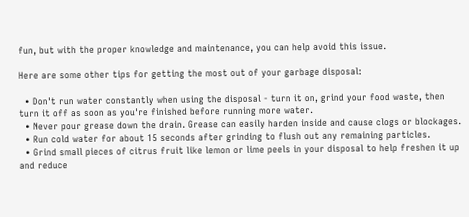fun, but with the proper knowledge and maintenance, you can help avoid this issue.

Here are some other tips for getting the most out of your garbage disposal:

  • Don't run water constantly when using the disposal - turn it on, grind your food waste, then turn it off as soon as you're finished before running more water.
  • Never pour grease down the drain. Grease can easily harden inside and cause clogs or blockages.
  • Run cold water for about 15 seconds after grinding to flush out any remaining particles.
  • Grind small pieces of citrus fruit like lemon or lime peels in your disposal to help freshen it up and reduce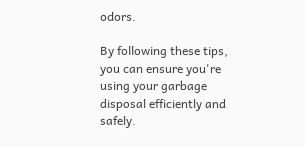odors.

By following these tips, you can ensure you're using your garbage disposal efficiently and safely.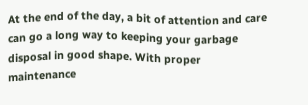At the end of the day, a bit of attention and care can go a long way to keeping your garbage disposal in good shape. With proper maintenance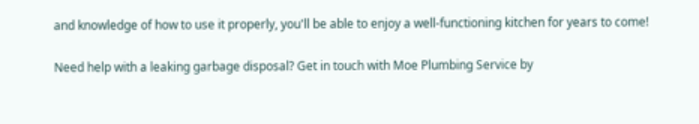and knowledge of how to use it properly, you'll be able to enjoy a well-functioning kitchen for years to come!

Need help with a leaking garbage disposal? Get in touch with Moe Plumbing Service by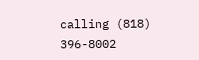calling (818) 396-8002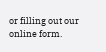or filling out our online form.